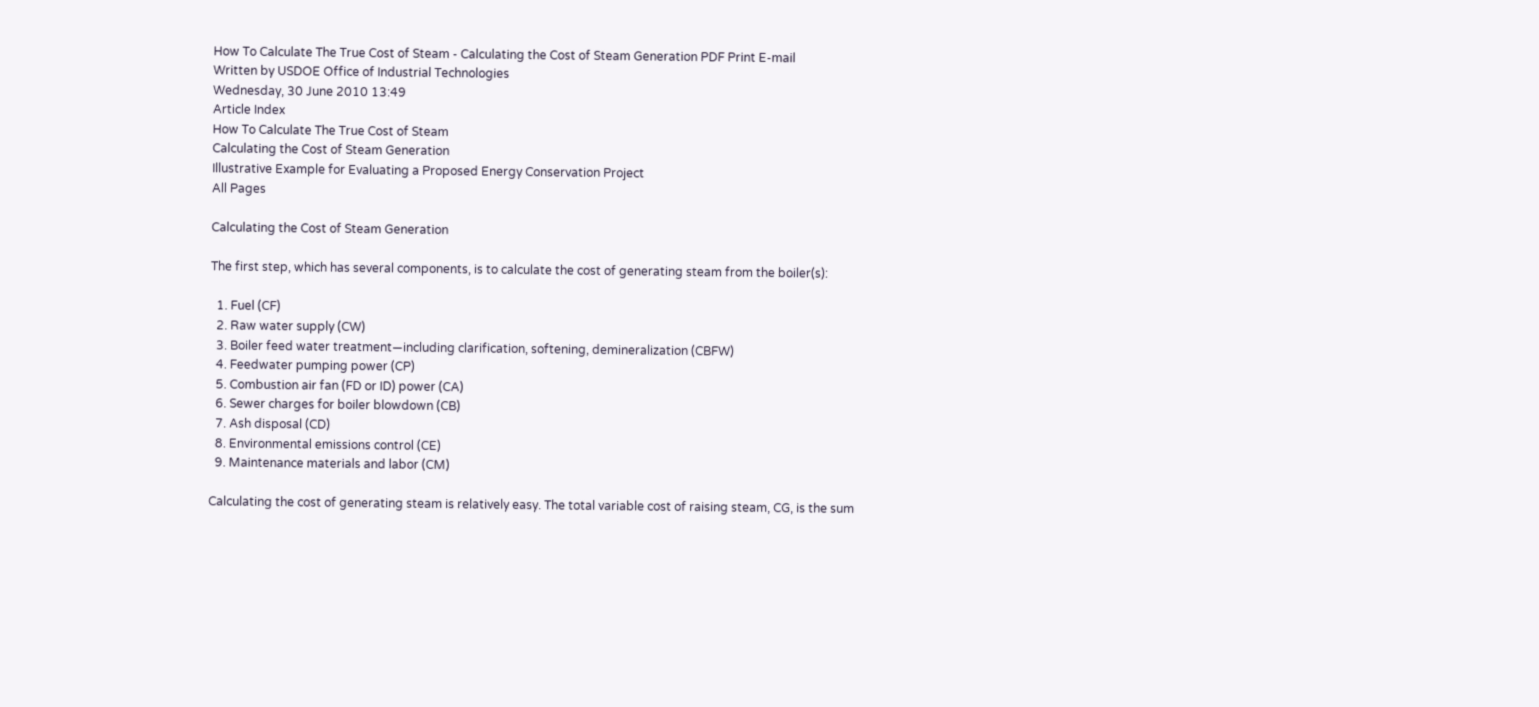How To Calculate The True Cost of Steam - Calculating the Cost of Steam Generation PDF Print E-mail
Written by USDOE Office of Industrial Technologies
Wednesday, 30 June 2010 13:49
Article Index
How To Calculate The True Cost of Steam
Calculating the Cost of Steam Generation
Illustrative Example for Evaluating a Proposed Energy Conservation Project
All Pages

Calculating the Cost of Steam Generation

The first step, which has several components, is to calculate the cost of generating steam from the boiler(s):

  1. Fuel (CF)
  2. Raw water supply (CW)
  3. Boiler feed water treatment—including clarification, softening, demineralization (CBFW)
  4. Feedwater pumping power (CP)
  5. Combustion air fan (FD or ID) power (CA)
  6. Sewer charges for boiler blowdown (CB)
  7. Ash disposal (CD)
  8. Environmental emissions control (CE)
  9. Maintenance materials and labor (CM)

Calculating the cost of generating steam is relatively easy. The total variable cost of raising steam, CG, is the sum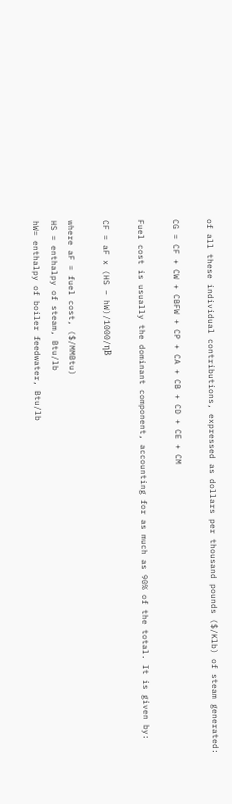of all these individual contributions, expressed as dollars per thousand pounds ($/Klb) of steam generated:

CG = CF + CW + CBFW + CP + CA + CB + CD + CE + CM

Fuel cost is usually the dominant component, accounting for as much as 90% of the total. It is given by:

CF = aF x (HS – hW)/1000/ηB

where aF = fuel cost, ($/MMBtu)
HS = enthalpy of steam, Btu/lb
hW= enthalpy of boiler feedwater, Btu/lb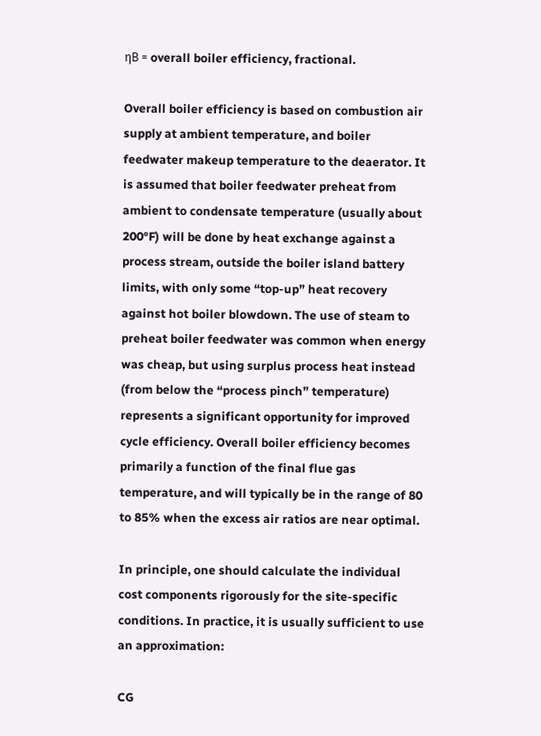ηB = overall boiler efficiency, fractional.

Overall boiler efficiency is based on combustion air supply at ambient temperature, and boiler feedwater makeup temperature to the deaerator. It is assumed that boiler feedwater preheat from ambient to condensate temperature (usually about 200°F) will be done by heat exchange against a process stream, outside the boiler island battery limits, with only some “top-up” heat recovery against hot boiler blowdown. The use of steam to preheat boiler feedwater was common when energy was cheap, but using surplus process heat instead (from below the “process pinch” temperature) represents a significant opportunity for improved cycle efficiency. Overall boiler efficiency becomes primarily a function of the final flue gas temperature, and will typically be in the range of 80 to 85% when the excess air ratios are near optimal.

In principle, one should calculate the individual cost components rigorously for the site-specific conditions. In practice, it is usually sufficient to use an approximation:

CG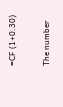=CF (1+0.30)

The number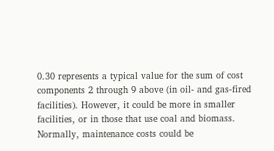0.30 represents a typical value for the sum of cost components 2 through 9 above (in oil- and gas-fired facilities). However, it could be more in smaller facilities, or in those that use coal and biomass. Normally, maintenance costs could be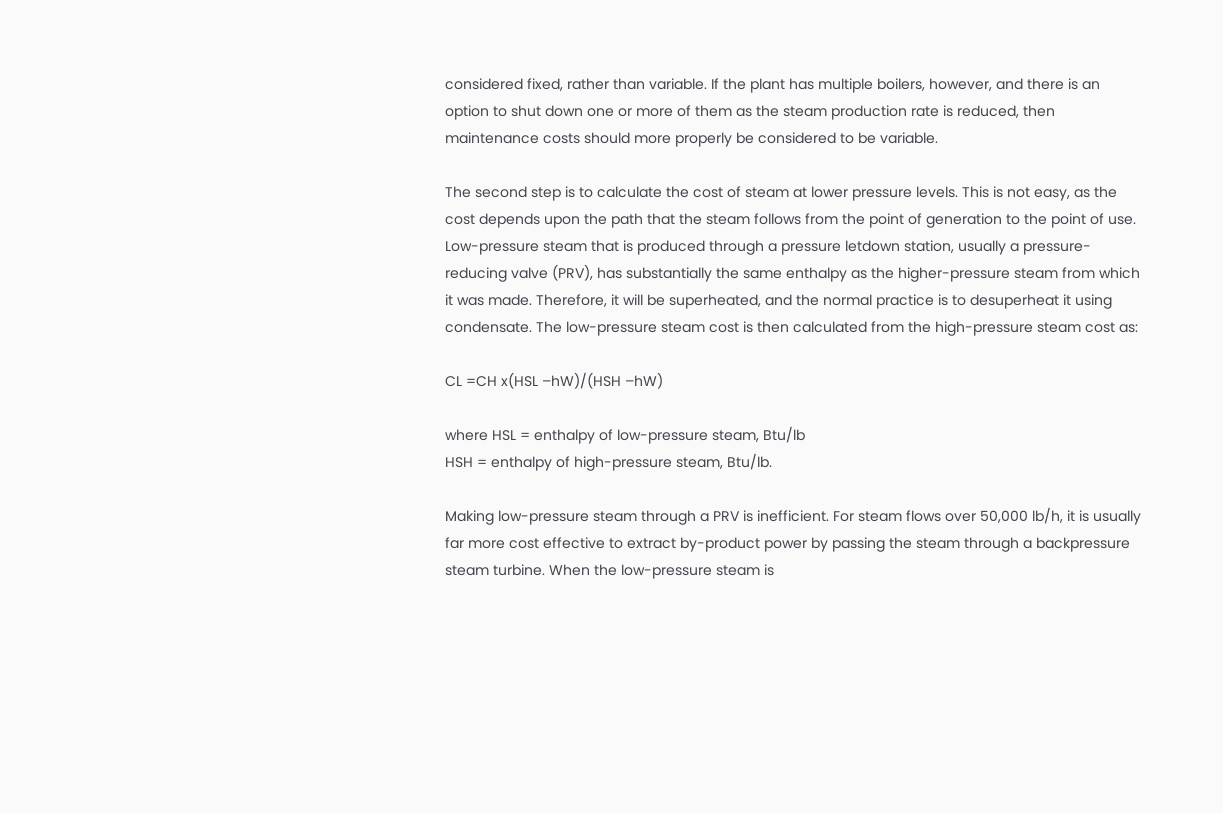considered fixed, rather than variable. If the plant has multiple boilers, however, and there is an option to shut down one or more of them as the steam production rate is reduced, then maintenance costs should more properly be considered to be variable.

The second step is to calculate the cost of steam at lower pressure levels. This is not easy, as the cost depends upon the path that the steam follows from the point of generation to the point of use. Low-pressure steam that is produced through a pressure letdown station, usually a pressure-reducing valve (PRV), has substantially the same enthalpy as the higher-pressure steam from which it was made. Therefore, it will be superheated, and the normal practice is to desuperheat it using condensate. The low-pressure steam cost is then calculated from the high-pressure steam cost as:

CL =CH x(HSL –hW)/(HSH –hW)

where HSL = enthalpy of low-pressure steam, Btu/lb
HSH = enthalpy of high-pressure steam, Btu/lb.

Making low-pressure steam through a PRV is inefficient. For steam flows over 50,000 lb/h, it is usually far more cost effective to extract by-product power by passing the steam through a backpressure steam turbine. When the low-pressure steam is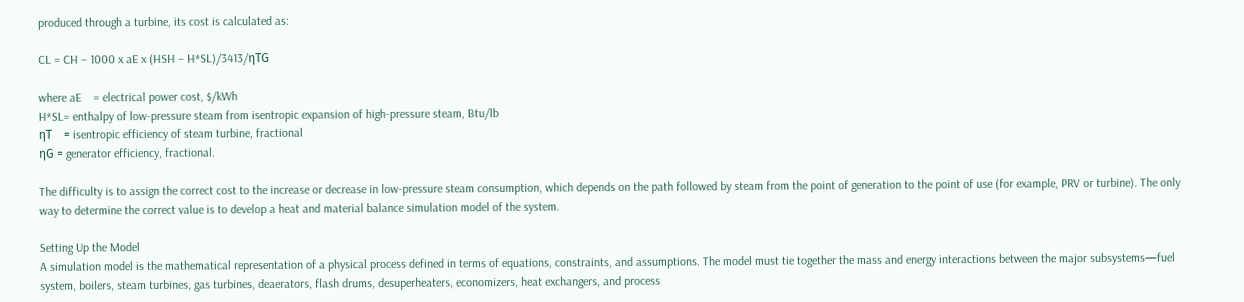produced through a turbine, its cost is calculated as:

CL = CH – 1000 x aE x (HSH – H*SL)/3413/ηTG

where aE    = electrical power cost, $/kWh
H*SL= enthalpy of low-pressure steam from isentropic expansion of high-pressure steam, Btu/lb
ηT    = isentropic efficiency of steam turbine, fractional
ηG = generator efficiency, fractional.

The difficulty is to assign the correct cost to the increase or decrease in low-pressure steam consumption, which depends on the path followed by steam from the point of generation to the point of use (for example, PRV or turbine). The only way to determine the correct value is to develop a heat and material balance simulation model of the system.

Setting Up the Model
A simulation model is the mathematical representation of a physical process defined in terms of equations, constraints, and assumptions. The model must tie together the mass and energy interactions between the major subsystems—fuel system, boilers, steam turbines, gas turbines, deaerators, flash drums, desuperheaters, economizers, heat exchangers, and process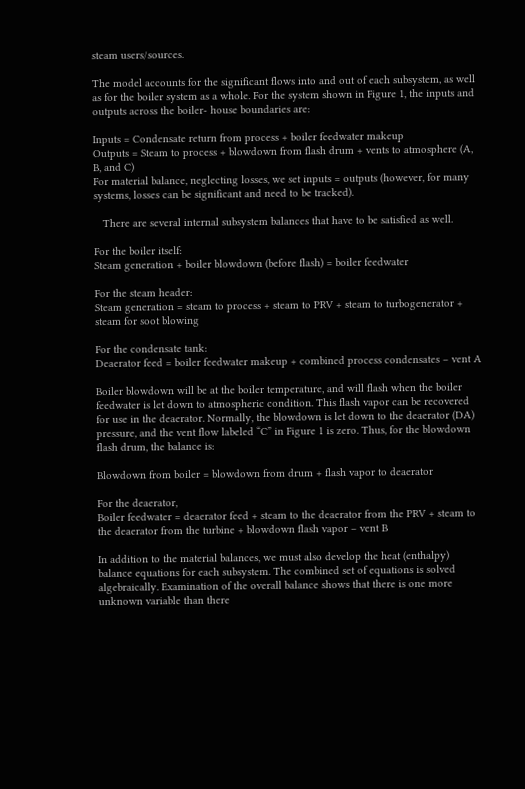steam users/sources.

The model accounts for the significant flows into and out of each subsystem, as well as for the boiler system as a whole. For the system shown in Figure 1, the inputs and outputs across the boiler- house boundaries are:

Inputs = Condensate return from process + boiler feedwater makeup
Outputs = Steam to process + blowdown from flash drum + vents to atmosphere (A, B, and C)
For material balance, neglecting losses, we set inputs = outputs (however, for many systems, losses can be significant and need to be tracked).

   There are several internal subsystem balances that have to be satisfied as well.

For the boiler itself:
Steam generation + boiler blowdown (before flash) = boiler feedwater

For the steam header:
Steam generation = steam to process + steam to PRV + steam to turbogenerator + steam for soot blowing

For the condensate tank:
Deaerator feed = boiler feedwater makeup + combined process condensates – vent A

Boiler blowdown will be at the boiler temperature, and will flash when the boiler feedwater is let down to atmospheric condition. This flash vapor can be recovered for use in the deaerator. Normally, the blowdown is let down to the deaerator (DA) pressure, and the vent flow labeled “C” in Figure 1 is zero. Thus, for the blowdown flash drum, the balance is:

Blowdown from boiler = blowdown from drum + flash vapor to deaerator

For the deaerator,
Boiler feedwater = deaerator feed + steam to the deaerator from the PRV + steam to the deaerator from the turbine + blowdown flash vapor – vent B

In addition to the material balances, we must also develop the heat (enthalpy) balance equations for each subsystem. The combined set of equations is solved algebraically. Examination of the overall balance shows that there is one more unknown variable than there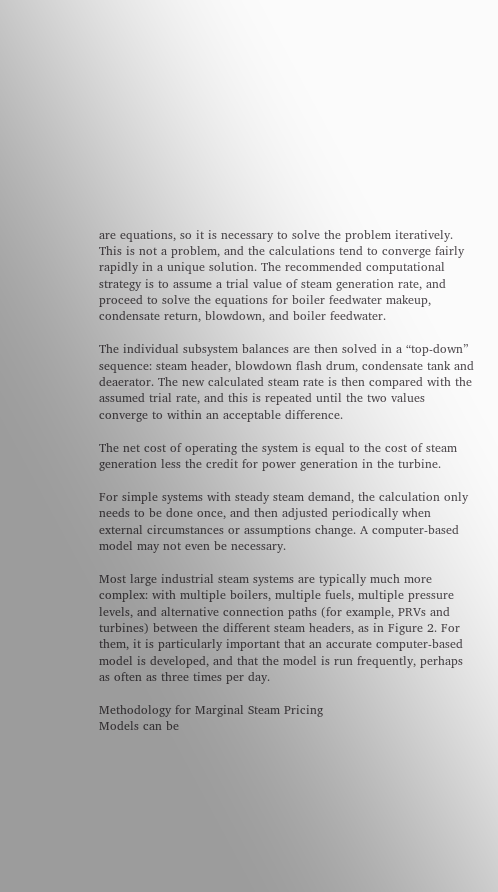are equations, so it is necessary to solve the problem iteratively. This is not a problem, and the calculations tend to converge fairly rapidly in a unique solution. The recommended computational strategy is to assume a trial value of steam generation rate, and proceed to solve the equations for boiler feedwater makeup, condensate return, blowdown, and boiler feedwater.

The individual subsystem balances are then solved in a “top-down” sequence: steam header, blowdown flash drum, condensate tank and deaerator. The new calculated steam rate is then compared with the assumed trial rate, and this is repeated until the two values converge to within an acceptable difference.

The net cost of operating the system is equal to the cost of steam generation less the credit for power generation in the turbine.

For simple systems with steady steam demand, the calculation only needs to be done once, and then adjusted periodically when external circumstances or assumptions change. A computer-based model may not even be necessary.

Most large industrial steam systems are typically much more complex: with multiple boilers, multiple fuels, multiple pressure levels, and alternative connection paths (for example, PRVs and turbines) between the different steam headers, as in Figure 2. For them, it is particularly important that an accurate computer-based model is developed, and that the model is run frequently, perhaps as often as three times per day.

Methodology for Marginal Steam Pricing
Models can be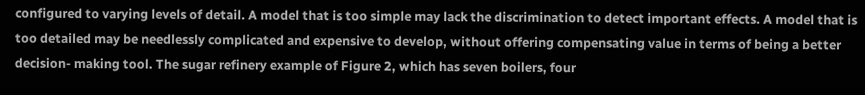configured to varying levels of detail. A model that is too simple may lack the discrimination to detect important effects. A model that is too detailed may be needlessly complicated and expensive to develop, without offering compensating value in terms of being a better decision- making tool. The sugar refinery example of Figure 2, which has seven boilers, four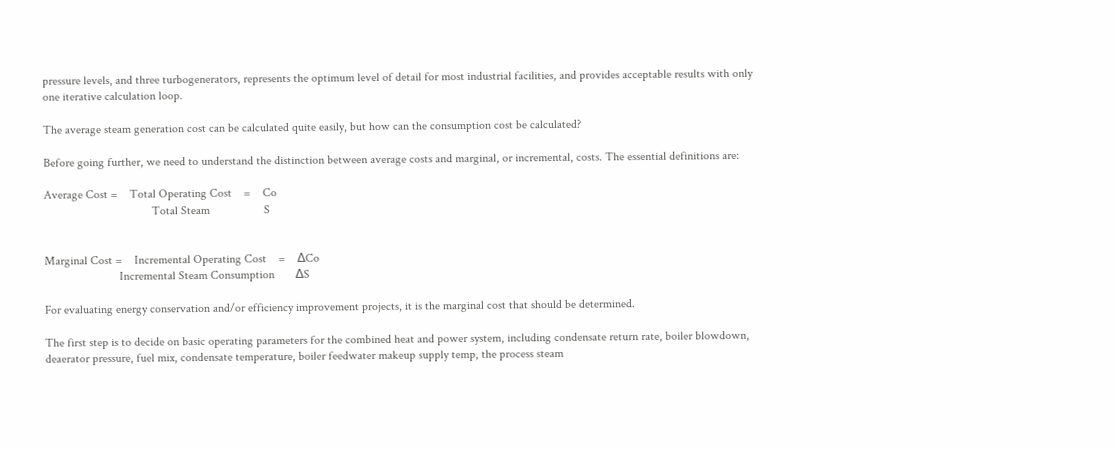pressure levels, and three turbogenerators, represents the optimum level of detail for most industrial facilities, and provides acceptable results with only one iterative calculation loop.

The average steam generation cost can be calculated quite easily, but how can the consumption cost be calculated?

Before going further, we need to understand the distinction between average costs and marginal, or incremental, costs. The essential definitions are:

Average Cost =    Total Operating Cost    =    Co
                                    Total Steam                  S


Marginal Cost =    Incremental Operating Cost    =    ∆Co
                         Incremental Steam Consumption       ∆S

For evaluating energy conservation and/or efficiency improvement projects, it is the marginal cost that should be determined.

The first step is to decide on basic operating parameters for the combined heat and power system, including condensate return rate, boiler blowdown, deaerator pressure, fuel mix, condensate temperature, boiler feedwater makeup supply temp, the process steam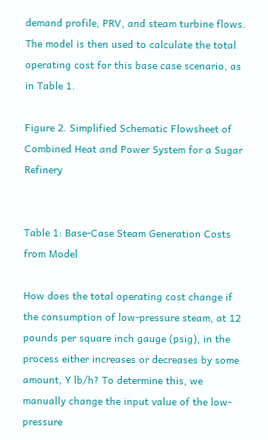demand profile, PRV, and steam turbine flows. The model is then used to calculate the total operating cost for this base case scenario, as in Table 1.

Figure 2. Simplified Schematic Flowsheet of Combined Heat and Power System for a Sugar Refinery


Table 1: Base-Case Steam Generation Costs from Model

How does the total operating cost change if the consumption of low-pressure steam, at 12 pounds per square inch gauge (psig), in the process either increases or decreases by some amount, Y lb/h? To determine this, we manually change the input value of the low-pressure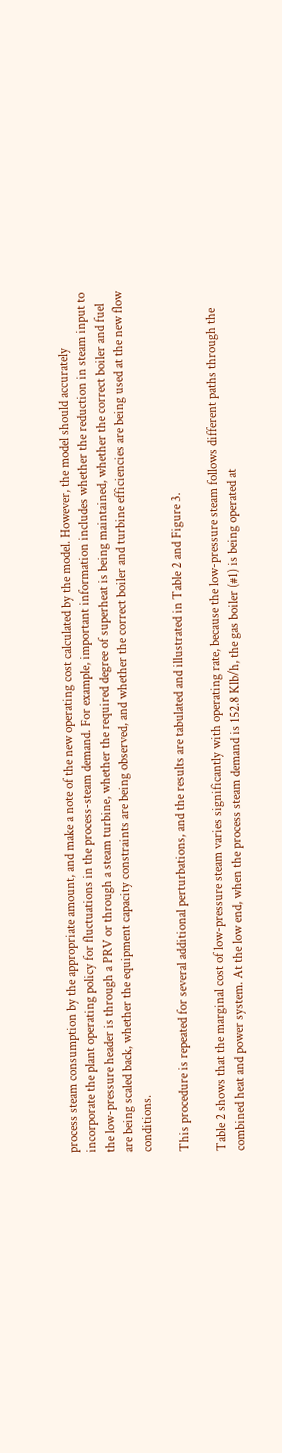process steam consumption by the appropriate amount, and make a note of the new operating cost calculated by the model. However, the model should accurately incorporate the plant operating policy for fluctuations in the process-steam demand. For example, important information includes whether the reduction in steam input to the low-pressure header is through a PRV or through a steam turbine, whether the required degree of superheat is being maintained, whether the correct boiler and fuel are being scaled back, whether the equipment capacity constraints are being observed, and whether the correct boiler and turbine efficiencies are being used at the new flow conditions.

This procedure is repeated for several additional perturbations, and the results are tabulated and illustrated in Table 2 and Figure 3.

Table 2 shows that the marginal cost of low-pressure steam varies significantly with operating rate, because the low-pressure steam follows different paths through the combined heat and power system. At the low end, when the process steam demand is 152.8 Klb/h, the gas boiler (#1) is being operated at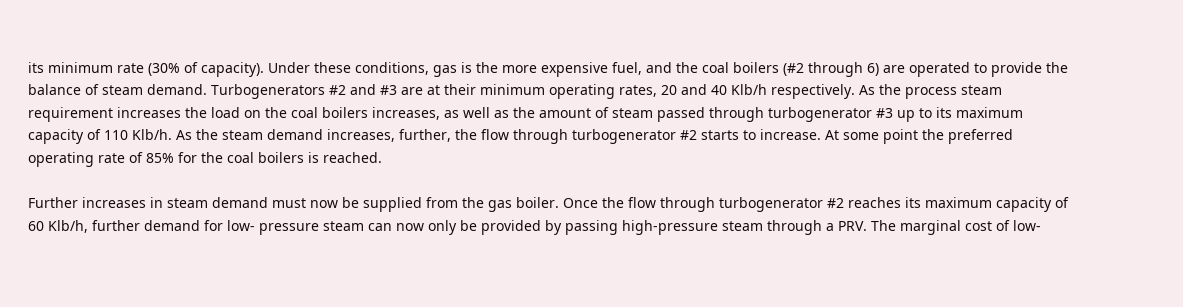its minimum rate (30% of capacity). Under these conditions, gas is the more expensive fuel, and the coal boilers (#2 through 6) are operated to provide the balance of steam demand. Turbogenerators #2 and #3 are at their minimum operating rates, 20 and 40 Klb/h respectively. As the process steam requirement increases the load on the coal boilers increases, as well as the amount of steam passed through turbogenerator #3 up to its maximum capacity of 110 Klb/h. As the steam demand increases, further, the flow through turbogenerator #2 starts to increase. At some point the preferred operating rate of 85% for the coal boilers is reached.

Further increases in steam demand must now be supplied from the gas boiler. Once the flow through turbogenerator #2 reaches its maximum capacity of 60 Klb/h, further demand for low- pressure steam can now only be provided by passing high-pressure steam through a PRV. The marginal cost of low-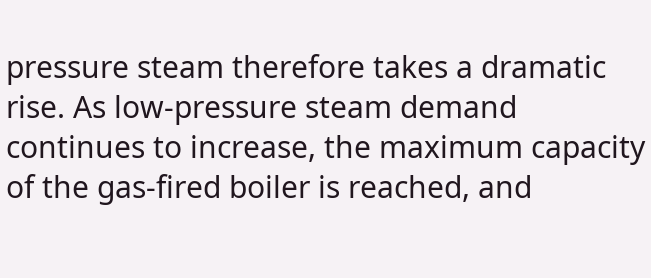pressure steam therefore takes a dramatic rise. As low-pressure steam demand continues to increase, the maximum capacity of the gas-fired boiler is reached, and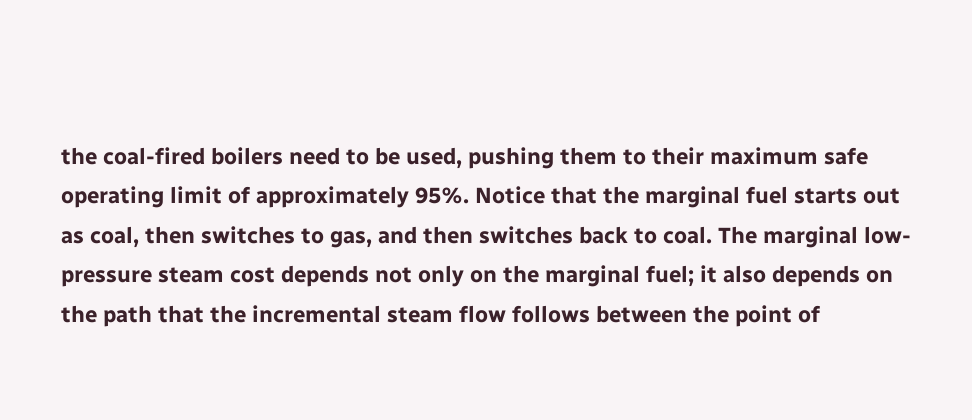the coal-fired boilers need to be used, pushing them to their maximum safe operating limit of approximately 95%. Notice that the marginal fuel starts out as coal, then switches to gas, and then switches back to coal. The marginal low-pressure steam cost depends not only on the marginal fuel; it also depends on the path that the incremental steam flow follows between the point of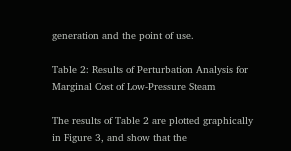generation and the point of use.

Table 2: Results of Perturbation Analysis for Marginal Cost of Low-Pressure Steam

The results of Table 2 are plotted graphically in Figure 3, and show that the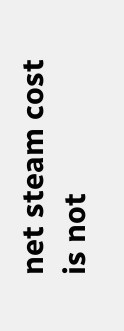net steam cost is not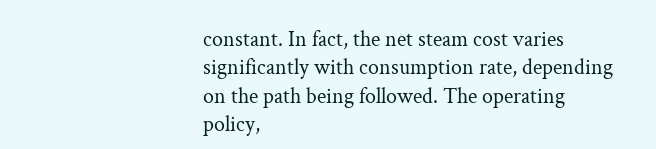constant. In fact, the net steam cost varies significantly with consumption rate, depending on the path being followed. The operating policy,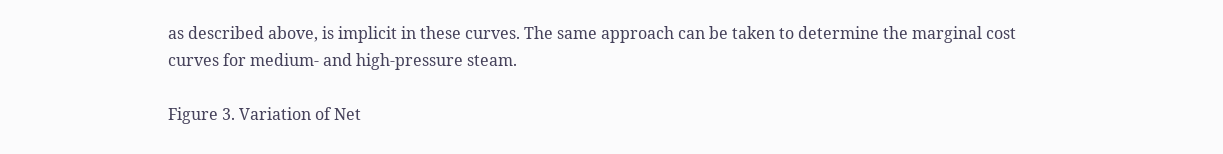as described above, is implicit in these curves. The same approach can be taken to determine the marginal cost curves for medium- and high-pressure steam.

Figure 3. Variation of Net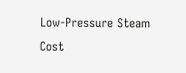Low-Pressure Steam Cost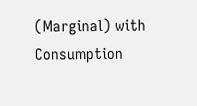(Marginal) with Consumption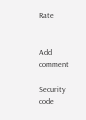Rate


Add comment

Security code